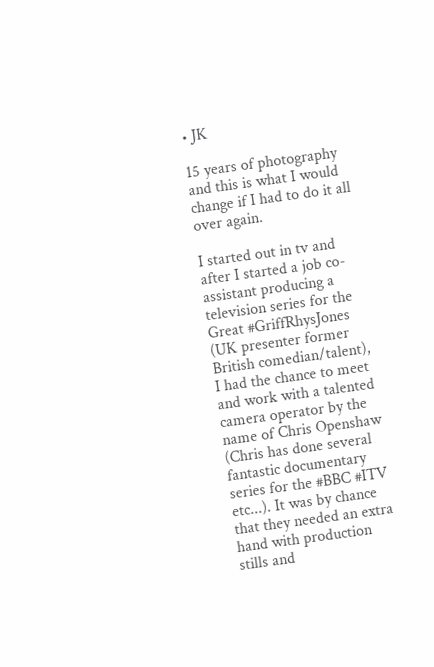• JK

15 years of photography and this is what I would change if I had to do it all over again.

I started out in tv and after I started a job co-assistant producing a television series for the Great #GriffRhysJones (UK presenter former British comedian/talent), I had the chance to meet and work with a talented camera operator by the name of Chris Openshaw (Chris has done several fantastic documentary series for the #BBC #ITV etc...). It was by chance that they needed an extra hand with production stills and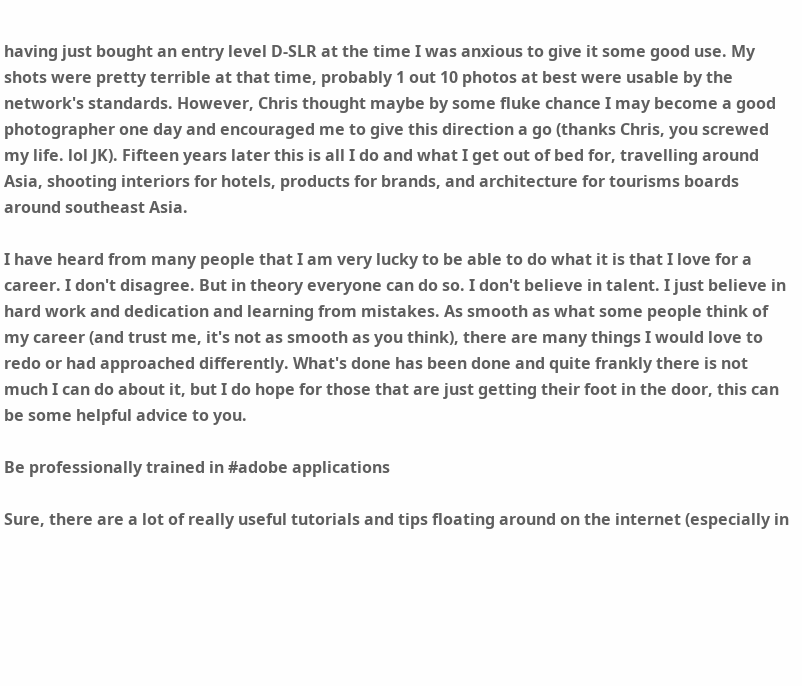having just bought an entry level D-SLR at the time I was anxious to give it some good use. My shots were pretty terrible at that time, probably 1 out 10 photos at best were usable by the network's standards. However, Chris thought maybe by some fluke chance I may become a good photographer one day and encouraged me to give this direction a go (thanks Chris, you screwed my life. lol JK). Fifteen years later this is all I do and what I get out of bed for, travelling around Asia, shooting interiors for hotels, products for brands, and architecture for tourisms boards around southeast Asia.

I have heard from many people that I am very lucky to be able to do what it is that I love for a career. I don't disagree. But in theory everyone can do so. I don't believe in talent. I just believe in hard work and dedication and learning from mistakes. As smooth as what some people think of my career (and trust me, it's not as smooth as you think), there are many things I would love to redo or had approached differently. What's done has been done and quite frankly there is not much I can do about it, but I do hope for those that are just getting their foot in the door, this can be some helpful advice to you.

Be professionally trained in #adobe applications

Sure, there are a lot of really useful tutorials and tips floating around on the internet (especially in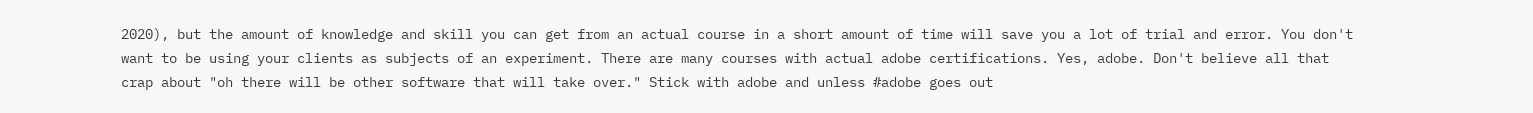2020), but the amount of knowledge and skill you can get from an actual course in a short amount of time will save you a lot of trial and error. You don't want to be using your clients as subjects of an experiment. There are many courses with actual adobe certifications. Yes, adobe. Don't believe all that crap about "oh there will be other software that will take over." Stick with adobe and unless #adobe goes out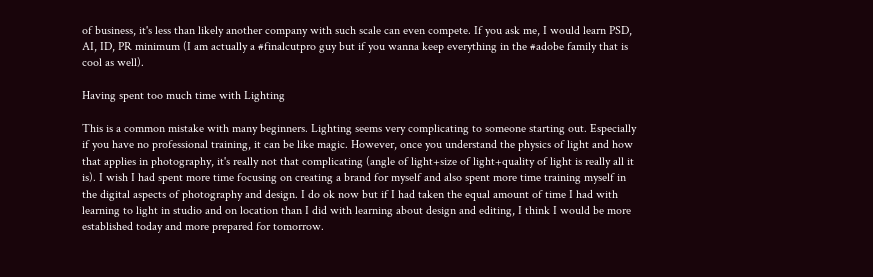of business, it's less than likely another company with such scale can even compete. If you ask me, I would learn PSD, AI, ID, PR minimum (I am actually a #finalcutpro guy but if you wanna keep everything in the #adobe family that is cool as well).

Having spent too much time with Lighting

This is a common mistake with many beginners. Lighting seems very complicating to someone starting out. Especially if you have no professional training, it can be like magic. However, once you understand the physics of light and how that applies in photography, it's really not that complicating (angle of light+size of light+quality of light is really all it is). I wish I had spent more time focusing on creating a brand for myself and also spent more time training myself in the digital aspects of photography and design. I do ok now but if I had taken the equal amount of time I had with learning to light in studio and on location than I did with learning about design and editing, I think I would be more established today and more prepared for tomorrow.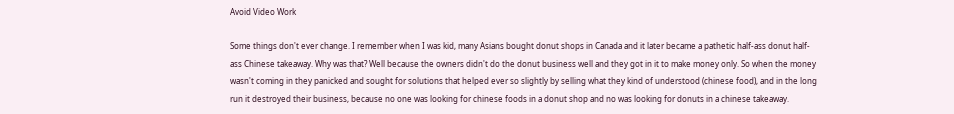Avoid Video Work

Some things don't ever change. I remember when I was kid, many Asians bought donut shops in Canada and it later became a pathetic half-ass donut half-ass Chinese takeaway. Why was that? Well because the owners didn't do the donut business well and they got in it to make money only. So when the money wasn't coming in they panicked and sought for solutions that helped ever so slightly by selling what they kind of understood (chinese food), and in the long run it destroyed their business, because no one was looking for chinese foods in a donut shop and no was looking for donuts in a chinese takeaway.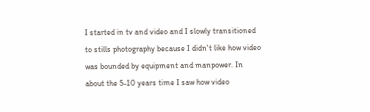I started in tv and video and I slowly transitioned to stills photography because I didn't like how video was bounded by equipment and manpower. In about the 5-10 years time I saw how video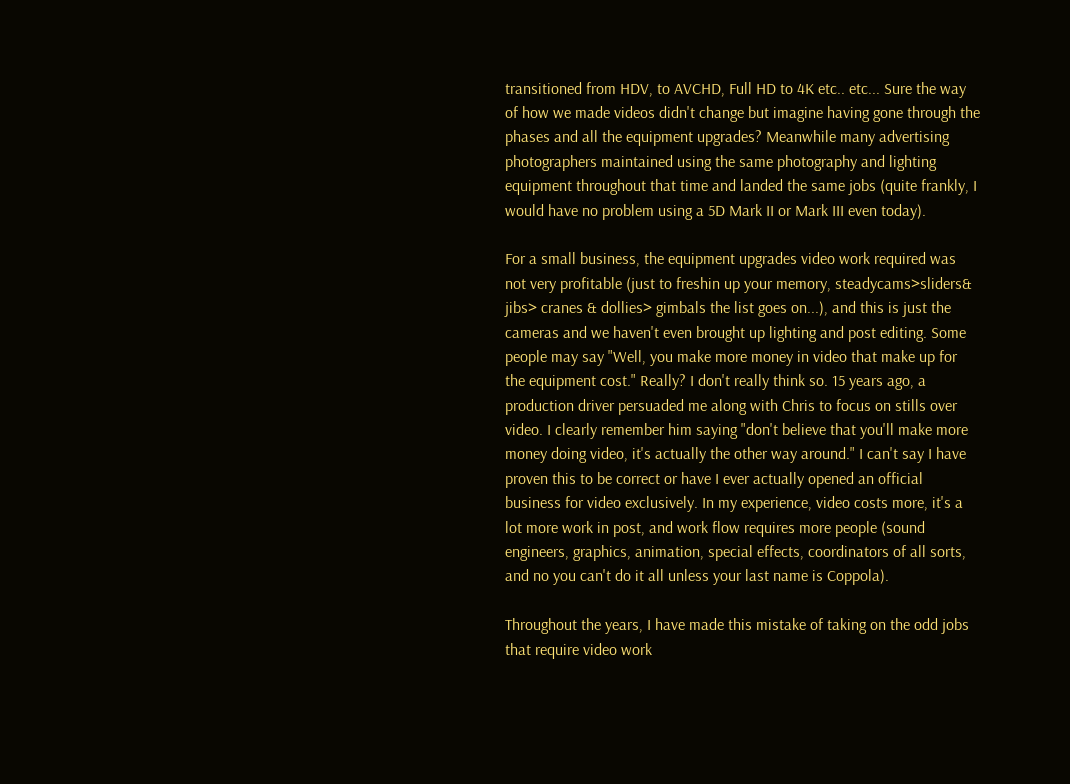transitioned from HDV, to AVCHD, Full HD to 4K etc.. etc... Sure the way of how we made videos didn't change but imagine having gone through the phases and all the equipment upgrades? Meanwhile many advertising photographers maintained using the same photography and lighting equipment throughout that time and landed the same jobs (quite frankly, I would have no problem using a 5D Mark II or Mark III even today).

For a small business, the equipment upgrades video work required was not very profitable (just to freshin up your memory, steadycams>sliders& jibs> cranes & dollies> gimbals the list goes on...), and this is just the cameras and we haven't even brought up lighting and post editing. Some people may say "Well, you make more money in video that make up for the equipment cost." Really? I don't really think so. 15 years ago, a production driver persuaded me along with Chris to focus on stills over video. I clearly remember him saying "don't believe that you'll make more money doing video, it's actually the other way around." I can't say I have proven this to be correct or have I ever actually opened an official business for video exclusively. In my experience, video costs more, it's a lot more work in post, and work flow requires more people (sound engineers, graphics, animation, special effects, coordinators of all sorts, and no you can't do it all unless your last name is Coppola).

Throughout the years, I have made this mistake of taking on the odd jobs that require video work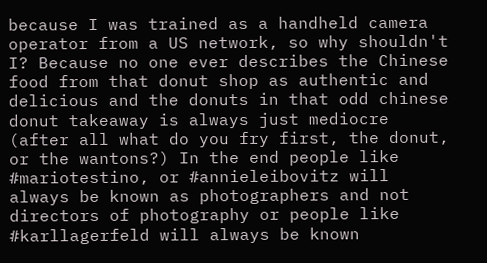because I was trained as a handheld camera operator from a US network, so why shouldn't I? Because no one ever describes the Chinese food from that donut shop as authentic and delicious and the donuts in that odd chinese donut takeaway is always just mediocre (after all what do you fry first, the donut, or the wantons?) In the end people like #mariotestino, or #annieleibovitz will always be known as photographers and not directors of photography or people like #karllagerfeld will always be known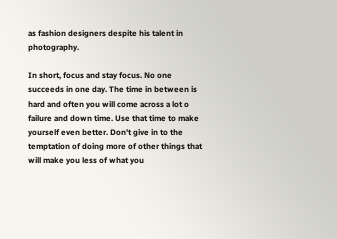as fashion designers despite his talent in photography.

In short, focus and stay focus. No one succeeds in one day. The time in between is hard and often you will come across a lot o failure and down time. Use that time to make yourself even better. Don't give in to the temptation of doing more of other things that will make you less of what you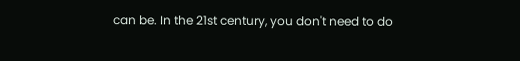can be. In the 21st century, you don't need to do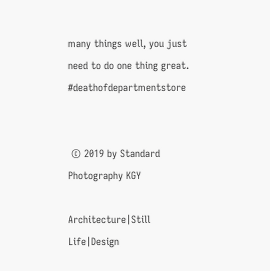many things well, you just need to do one thing great. #deathofdepartmentstore


 © 2019 by Standard Photography KGY

Architecture|Still Life|Design